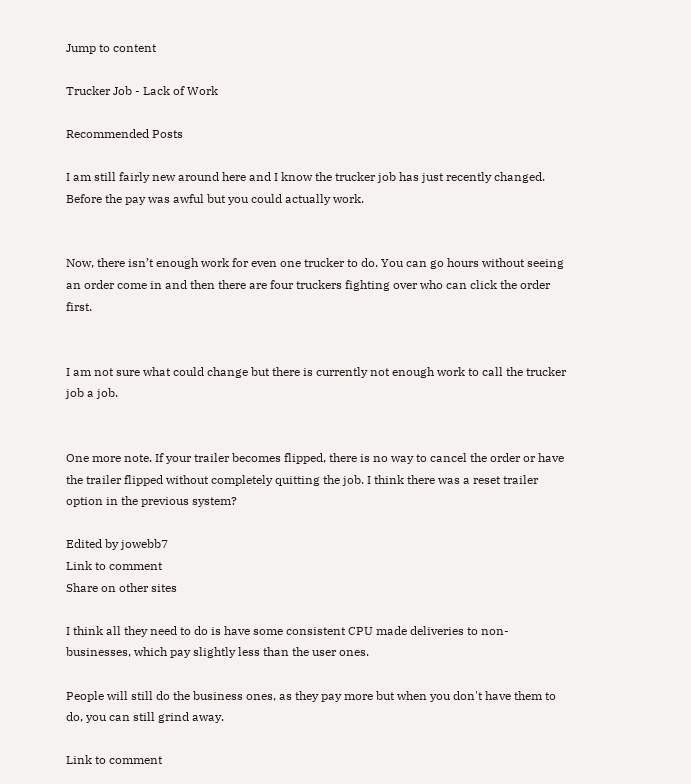Jump to content

Trucker Job - Lack of Work

Recommended Posts

I am still fairly new around here and I know the trucker job has just recently changed. Before the pay was awful but you could actually work.


Now, there isn’t enough work for even one trucker to do. You can go hours without seeing an order come in and then there are four truckers fighting over who can click the order first.


I am not sure what could change but there is currently not enough work to call the trucker job a job.


One more note. If your trailer becomes flipped, there is no way to cancel the order or have the trailer flipped without completely quitting the job. I think there was a reset trailer option in the previous system?

Edited by jowebb7
Link to comment
Share on other sites

I think all they need to do is have some consistent CPU made deliveries to non-businesses, which pay slightly less than the user ones.

People will still do the business ones, as they pay more but when you don't have them to do, you can still grind away.

Link to comment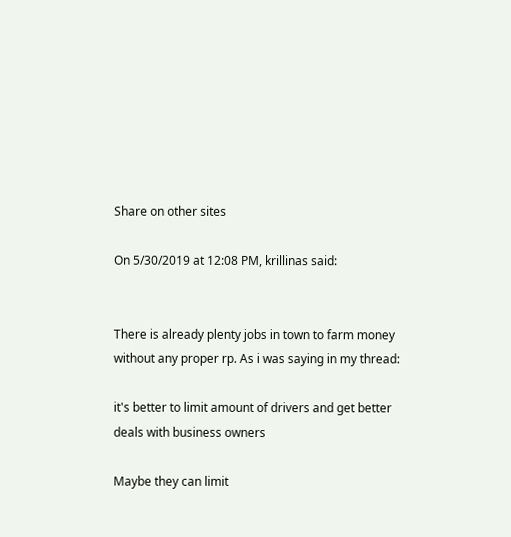Share on other sites

On 5/30/2019 at 12:08 PM, krillinas said:


There is already plenty jobs in town to farm money without any proper rp. As i was saying in my thread:

it's better to limit amount of drivers and get better deals with business owners

Maybe they can limit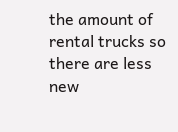the amount of rental trucks so there are less new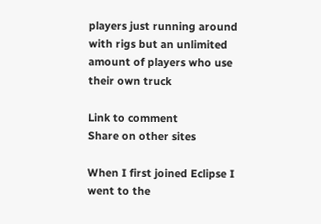players just running around with rigs but an unlimited amount of players who use their own truck

Link to comment
Share on other sites

When I first joined Eclipse I went to the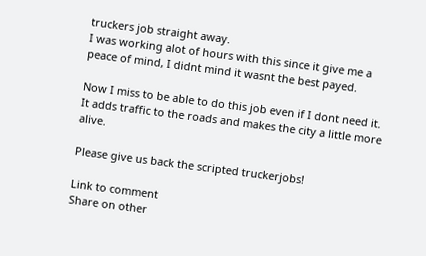truckers job straight away.
I was working alot of hours with this since it give me a peace of mind, I didnt mind it wasnt the best payed.

Now I miss to be able to do this job even if I dont need it.
It adds traffic to the roads and makes the city a little more alive.

Please give us back the scripted truckerjobs!

Link to comment
Share on other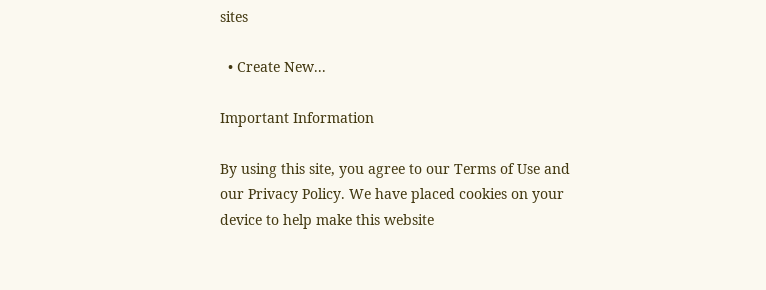sites

  • Create New...

Important Information

By using this site, you agree to our Terms of Use and our Privacy Policy. We have placed cookies on your device to help make this website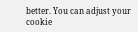better. You can adjust your cookie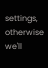settings, otherwise we'll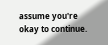assume you're okay to continue.